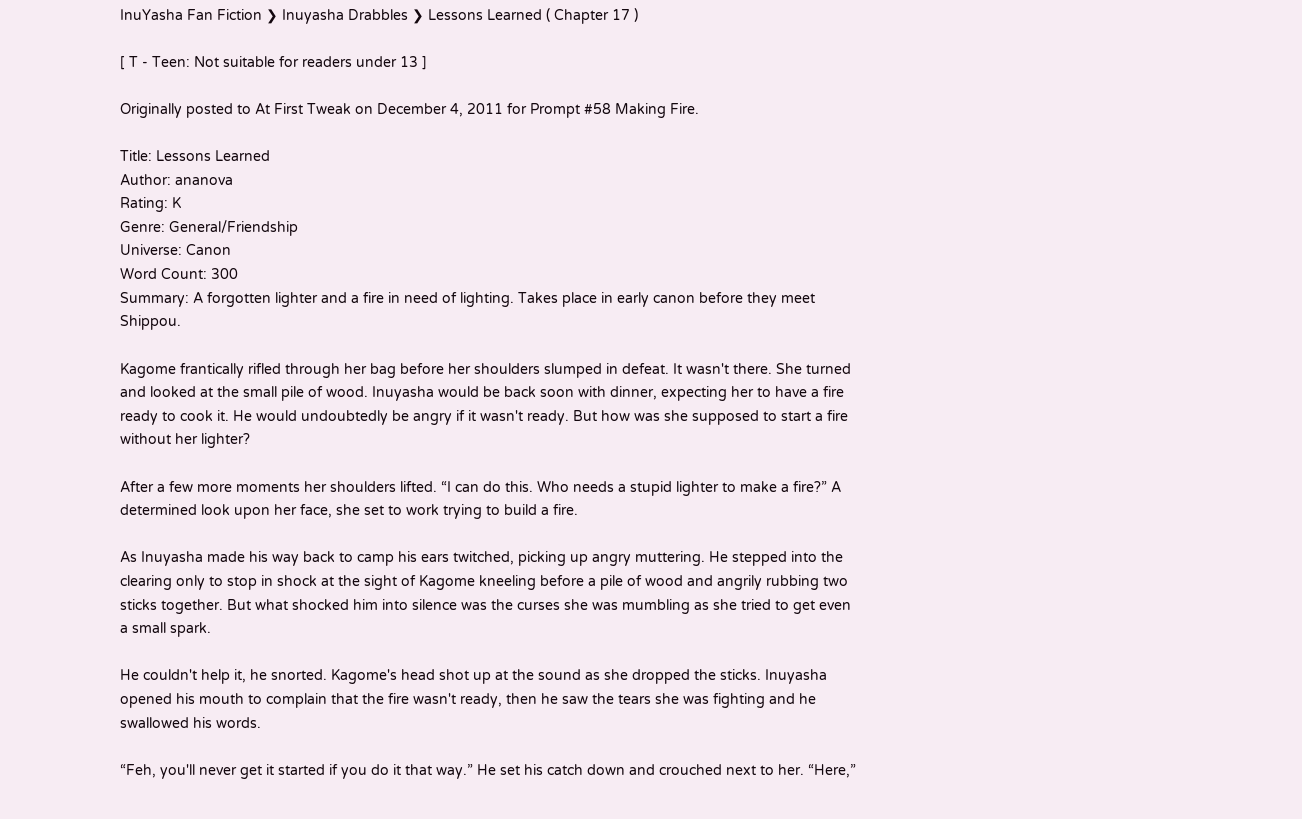InuYasha Fan Fiction ❯ Inuyasha Drabbles ❯ Lessons Learned ( Chapter 17 )

[ T - Teen: Not suitable for readers under 13 ]

Originally posted to At First Tweak on December 4, 2011 for Prompt #58 Making Fire.

Title: Lessons Learned
Author: ananova
Rating: K
Genre: General/Friendship
Universe: Canon
Word Count: 300
Summary: A forgotten lighter and a fire in need of lighting. Takes place in early canon before they meet Shippou.

Kagome frantically rifled through her bag before her shoulders slumped in defeat. It wasn't there. She turned and looked at the small pile of wood. Inuyasha would be back soon with dinner, expecting her to have a fire ready to cook it. He would undoubtedly be angry if it wasn't ready. But how was she supposed to start a fire without her lighter?

After a few more moments her shoulders lifted. “I can do this. Who needs a stupid lighter to make a fire?” A determined look upon her face, she set to work trying to build a fire.

As Inuyasha made his way back to camp his ears twitched, picking up angry muttering. He stepped into the clearing only to stop in shock at the sight of Kagome kneeling before a pile of wood and angrily rubbing two sticks together. But what shocked him into silence was the curses she was mumbling as she tried to get even a small spark.

He couldn't help it, he snorted. Kagome's head shot up at the sound as she dropped the sticks. Inuyasha opened his mouth to complain that the fire wasn't ready, then he saw the tears she was fighting and he swallowed his words.

“Feh, you'll never get it started if you do it that way.” He set his catch down and crouched next to her. “Here,”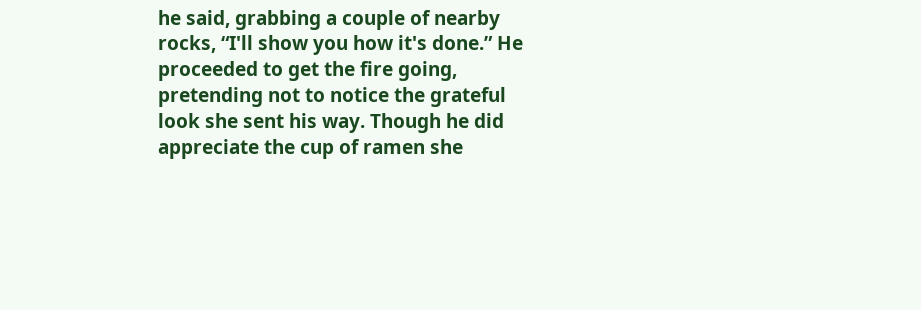he said, grabbing a couple of nearby rocks, “I'll show you how it's done.” He proceeded to get the fire going, pretending not to notice the grateful look she sent his way. Though he did appreciate the cup of ramen she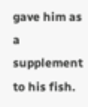gave him as a supplement to his fish.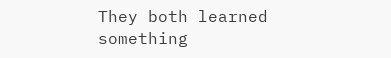They both learned something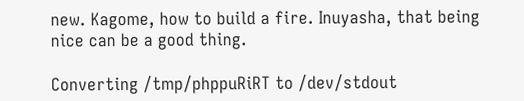new. Kagome, how to build a fire. Inuyasha, that being nice can be a good thing.

Converting /tmp/phppuRiRT to /dev/stdout